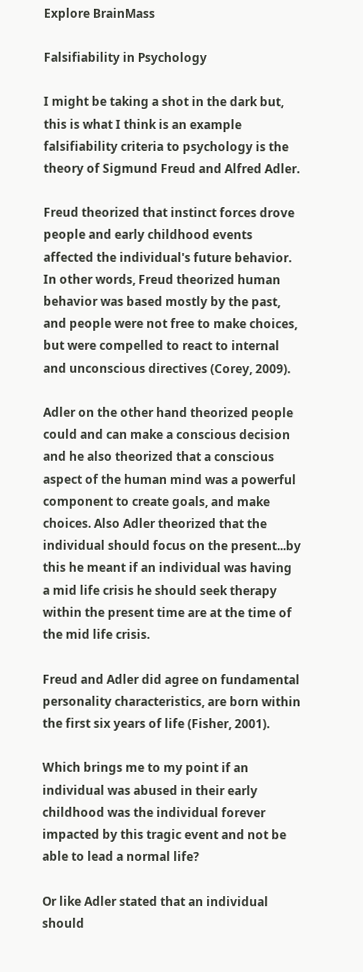Explore BrainMass

Falsifiability in Psychology

I might be taking a shot in the dark but, this is what I think is an example falsifiability criteria to psychology is the theory of Sigmund Freud and Alfred Adler.

Freud theorized that instinct forces drove people and early childhood events affected the individual's future behavior. In other words, Freud theorized human behavior was based mostly by the past, and people were not free to make choices, but were compelled to react to internal and unconscious directives (Corey, 2009).

Adler on the other hand theorized people could and can make a conscious decision and he also theorized that a conscious aspect of the human mind was a powerful component to create goals, and make choices. Also Adler theorized that the individual should focus on the present...by this he meant if an individual was having a mid life crisis he should seek therapy within the present time are at the time of the mid life crisis.

Freud and Adler did agree on fundamental personality characteristics, are born within the first six years of life (Fisher, 2001).

Which brings me to my point if an individual was abused in their early childhood was the individual forever impacted by this tragic event and not be able to lead a normal life?

Or like Adler stated that an individual should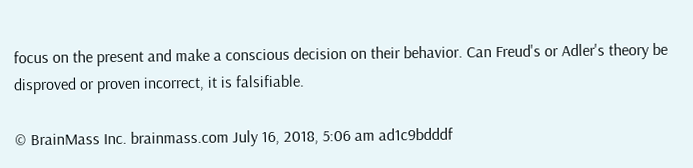focus on the present and make a conscious decision on their behavior. Can Freud's or Adler's theory be disproved or proven incorrect, it is falsifiable.

© BrainMass Inc. brainmass.com July 16, 2018, 5:06 am ad1c9bdddf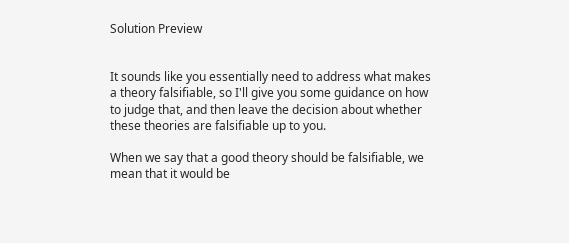Solution Preview


It sounds like you essentially need to address what makes a theory falsifiable, so I'll give you some guidance on how to judge that, and then leave the decision about whether these theories are falsifiable up to you.

When we say that a good theory should be falsifiable, we mean that it would be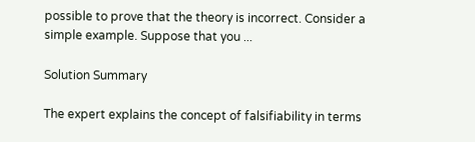possible to prove that the theory is incorrect. Consider a simple example. Suppose that you ...

Solution Summary

The expert explains the concept of falsifiability in terms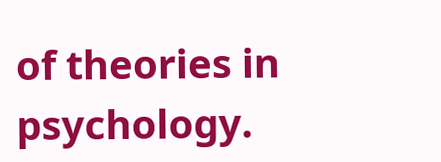of theories in psychology.